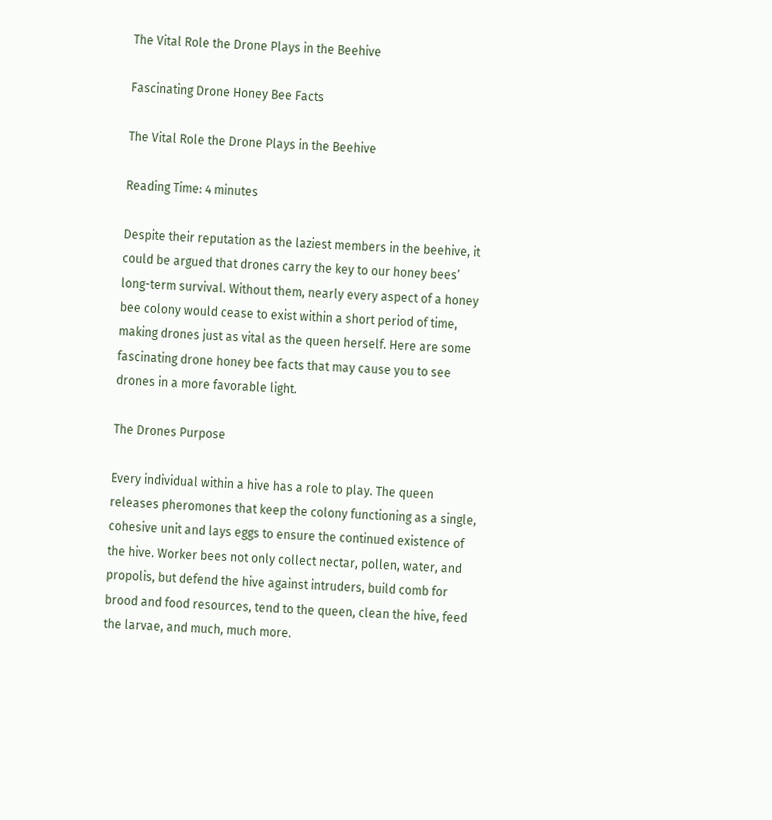The Vital Role the Drone Plays in the Beehive

Fascinating Drone Honey Bee Facts

The Vital Role the Drone Plays in the Beehive

Reading Time: 4 minutes

Despite their reputation as the laziest members in the beehive, it could be argued that drones carry the key to our honey bees’ long-term survival. Without them, nearly every aspect of a honey bee colony would cease to exist within a short period of time, making drones just as vital as the queen herself. Here are some fascinating drone honey bee facts that may cause you to see drones in a more favorable light.

The Drones Purpose

Every individual within a hive has a role to play. The queen releases pheromones that keep the colony functioning as a single, cohesive unit and lays eggs to ensure the continued existence of the hive. Worker bees not only collect nectar, pollen, water, and propolis, but defend the hive against intruders, build comb for brood and food resources, tend to the queen, clean the hive, feed the larvae, and much, much more.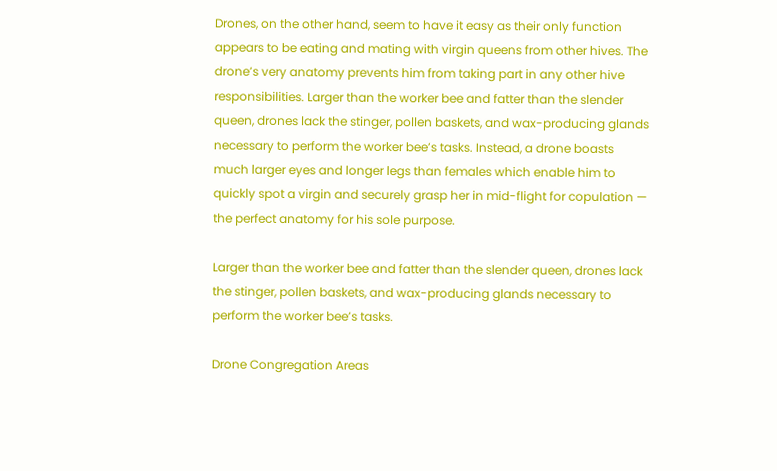Drones, on the other hand, seem to have it easy as their only function appears to be eating and mating with virgin queens from other hives. The drone’s very anatomy prevents him from taking part in any other hive responsibilities. Larger than the worker bee and fatter than the slender queen, drones lack the stinger, pollen baskets, and wax-producing glands necessary to perform the worker bee’s tasks. Instead, a drone boasts much larger eyes and longer legs than females which enable him to quickly spot a virgin and securely grasp her in mid-flight for copulation — the perfect anatomy for his sole purpose.

Larger than the worker bee and fatter than the slender queen, drones lack the stinger, pollen baskets, and wax-producing glands necessary to perform the worker bee’s tasks.

Drone Congregation Areas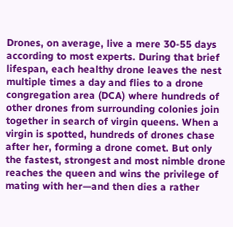Drones, on average, live a mere 30-55 days according to most experts. During that brief lifespan, each healthy drone leaves the nest multiple times a day and flies to a drone congregation area (DCA) where hundreds of other drones from surrounding colonies join together in search of virgin queens. When a virgin is spotted, hundreds of drones chase after her, forming a drone comet. But only the fastest, strongest and most nimble drone reaches the queen and wins the privilege of mating with her—and then dies a rather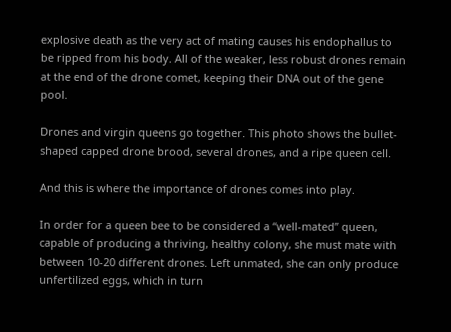explosive death as the very act of mating causes his endophallus to be ripped from his body. All of the weaker, less robust drones remain at the end of the drone comet, keeping their DNA out of the gene pool.

Drones and virgin queens go together. This photo shows the bullet-shaped capped drone brood, several drones, and a ripe queen cell.

And this is where the importance of drones comes into play.

In order for a queen bee to be considered a “well-mated” queen, capable of producing a thriving, healthy colony, she must mate with between 10-20 different drones. Left unmated, she can only produce unfertilized eggs, which in turn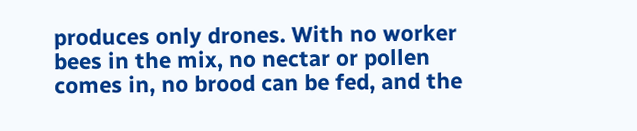produces only drones. With no worker bees in the mix, no nectar or pollen comes in, no brood can be fed, and the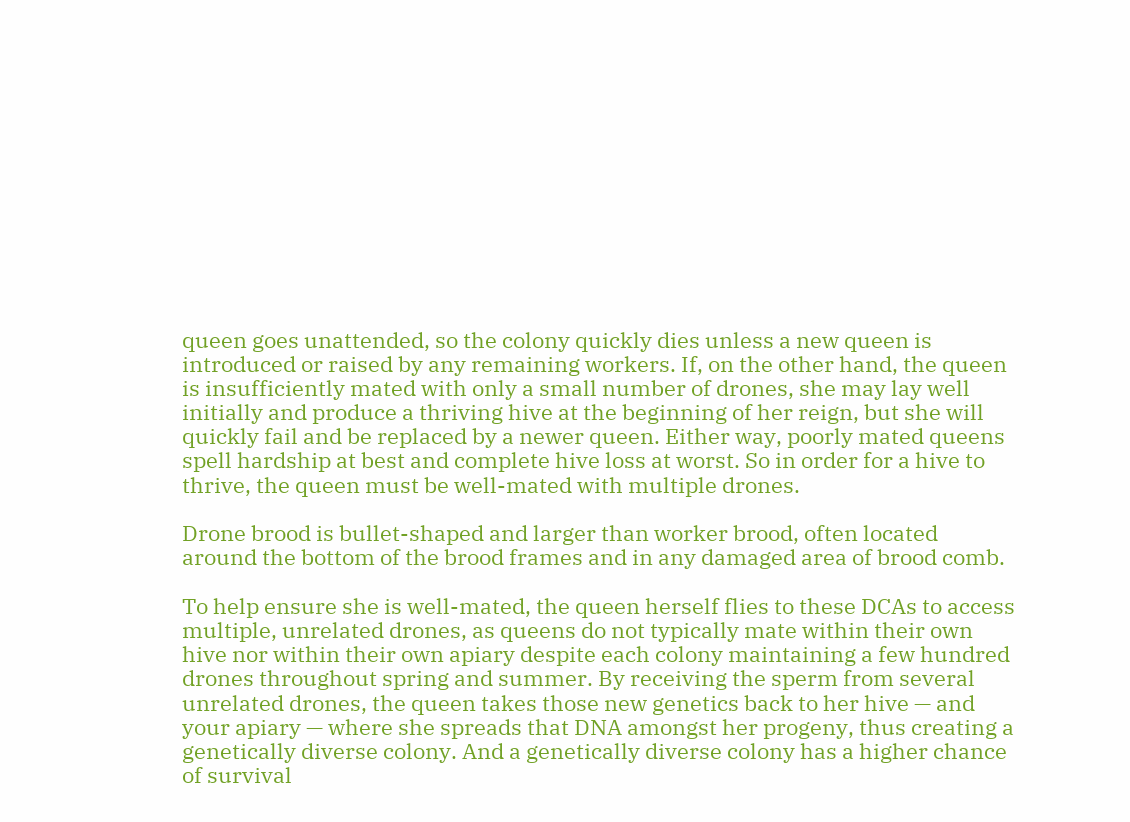queen goes unattended, so the colony quickly dies unless a new queen is introduced or raised by any remaining workers. If, on the other hand, the queen is insufficiently mated with only a small number of drones, she may lay well initially and produce a thriving hive at the beginning of her reign, but she will quickly fail and be replaced by a newer queen. Either way, poorly mated queens spell hardship at best and complete hive loss at worst. So in order for a hive to thrive, the queen must be well-mated with multiple drones.

Drone brood is bullet-shaped and larger than worker brood, often located around the bottom of the brood frames and in any damaged area of brood comb.

To help ensure she is well-mated, the queen herself flies to these DCAs to access multiple, unrelated drones, as queens do not typically mate within their own hive nor within their own apiary despite each colony maintaining a few hundred drones throughout spring and summer. By receiving the sperm from several unrelated drones, the queen takes those new genetics back to her hive — and your apiary — where she spreads that DNA amongst her progeny, thus creating a genetically diverse colony. And a genetically diverse colony has a higher chance of survival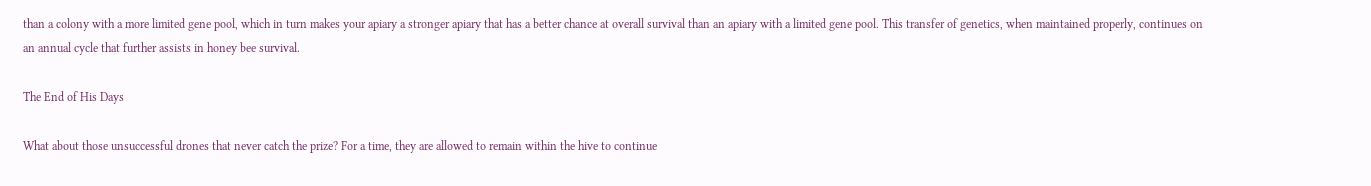than a colony with a more limited gene pool, which in turn makes your apiary a stronger apiary that has a better chance at overall survival than an apiary with a limited gene pool. This transfer of genetics, when maintained properly, continues on an annual cycle that further assists in honey bee survival.

The End of His Days

What about those unsuccessful drones that never catch the prize? For a time, they are allowed to remain within the hive to continue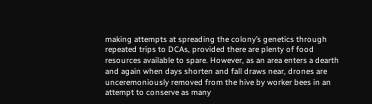making attempts at spreading the colony’s genetics through repeated trips to DCAs, provided there are plenty of food resources available to spare. However, as an area enters a dearth and again when days shorten and fall draws near, drones are unceremoniously removed from the hive by worker bees in an attempt to conserve as many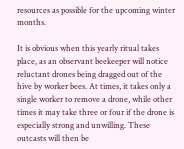resources as possible for the upcoming winter months.

It is obvious when this yearly ritual takes place, as an observant beekeeper will notice reluctant drones being dragged out of the hive by worker bees. At times, it takes only a single worker to remove a drone, while other times it may take three or four if the drone is especially strong and unwilling. These outcasts will then be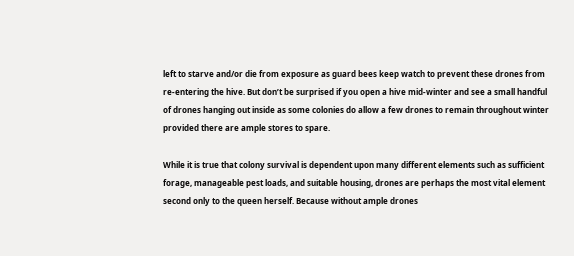left to starve and/or die from exposure as guard bees keep watch to prevent these drones from re-entering the hive. But don’t be surprised if you open a hive mid-winter and see a small handful of drones hanging out inside as some colonies do allow a few drones to remain throughout winter provided there are ample stores to spare.

While it is true that colony survival is dependent upon many different elements such as sufficient forage, manageable pest loads, and suitable housing, drones are perhaps the most vital element second only to the queen herself. Because without ample drones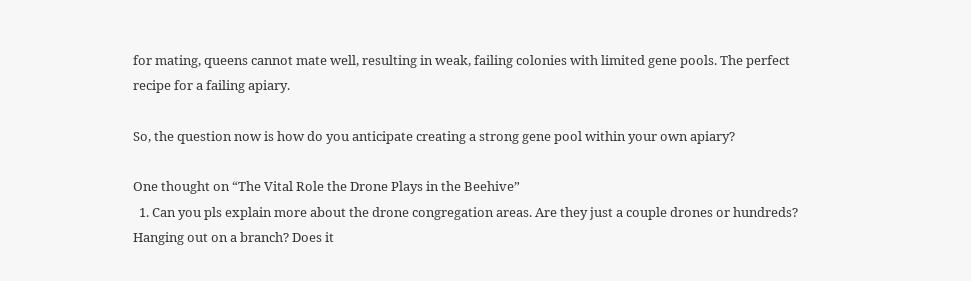for mating, queens cannot mate well, resulting in weak, failing colonies with limited gene pools. The perfect recipe for a failing apiary.

So, the question now is how do you anticipate creating a strong gene pool within your own apiary?

One thought on “The Vital Role the Drone Plays in the Beehive”
  1. Can you pls explain more about the drone congregation areas. Are they just a couple drones or hundreds? Hanging out on a branch? Does it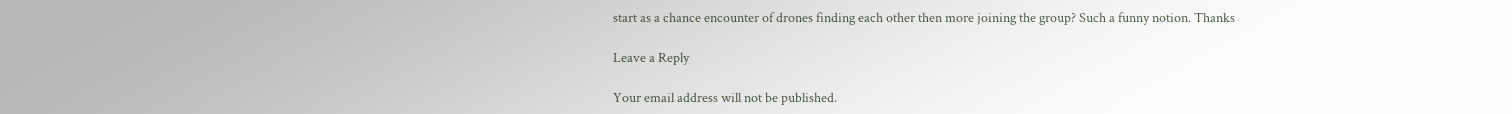start as a chance encounter of drones finding each other then more joining the group? Such a funny notion. Thanks

Leave a Reply

Your email address will not be published.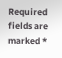Required fields are marked *